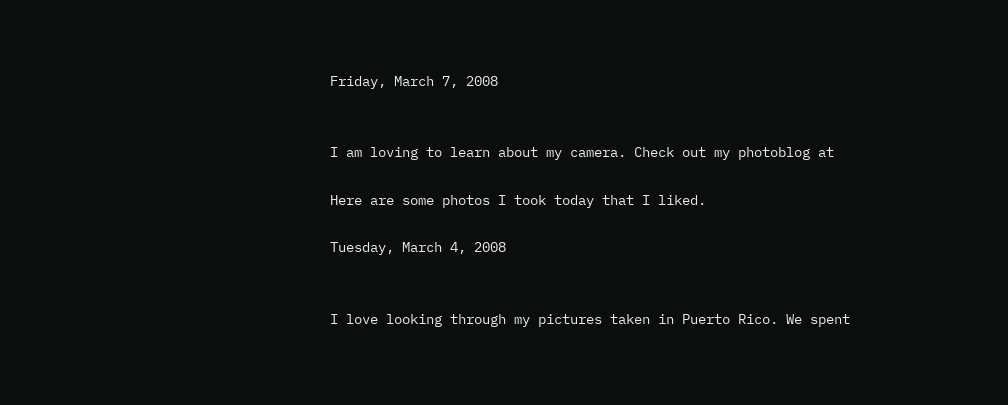Friday, March 7, 2008


I am loving to learn about my camera. Check out my photoblog at

Here are some photos I took today that I liked.

Tuesday, March 4, 2008


I love looking through my pictures taken in Puerto Rico. We spent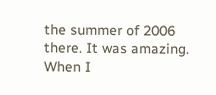the summer of 2006 there. It was amazing. When I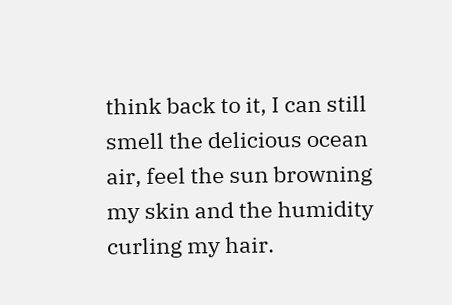think back to it, I can still smell the delicious ocean air, feel the sun browning my skin and the humidity curling my hair.